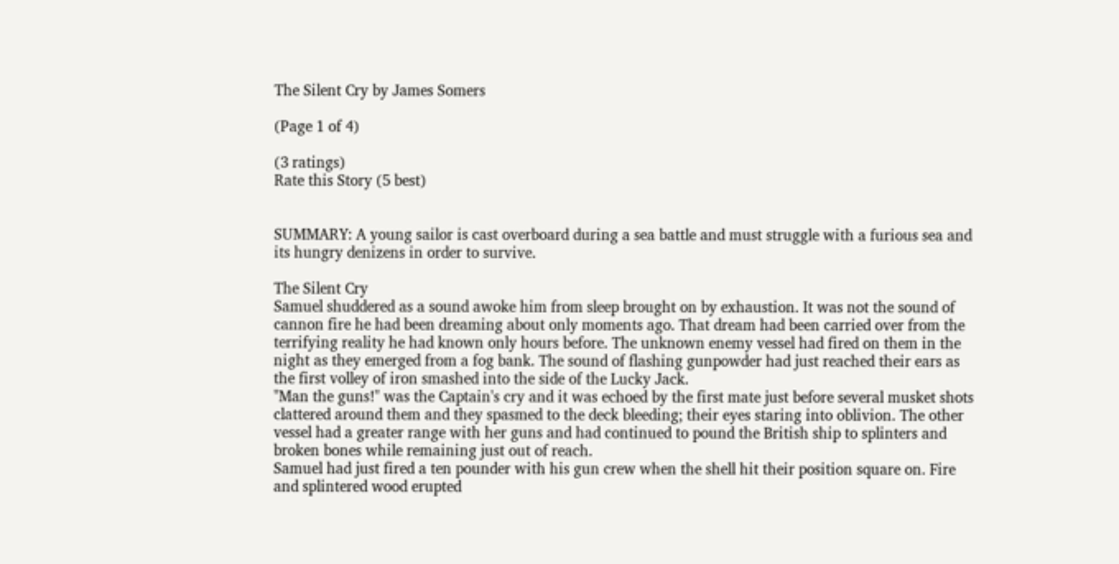The Silent Cry by James Somers

(Page 1 of 4)

(3 ratings)
Rate this Story (5 best)


SUMMARY: A young sailor is cast overboard during a sea battle and must struggle with a furious sea and its hungry denizens in order to survive.

The Silent Cry
Samuel shuddered as a sound awoke him from sleep brought on by exhaustion. It was not the sound of cannon fire he had been dreaming about only moments ago. That dream had been carried over from the terrifying reality he had known only hours before. The unknown enemy vessel had fired on them in the night as they emerged from a fog bank. The sound of flashing gunpowder had just reached their ears as the first volley of iron smashed into the side of the Lucky Jack.
"Man the guns!" was the Captain's cry and it was echoed by the first mate just before several musket shots clattered around them and they spasmed to the deck bleeding; their eyes staring into oblivion. The other vessel had a greater range with her guns and had continued to pound the British ship to splinters and broken bones while remaining just out of reach.
Samuel had just fired a ten pounder with his gun crew when the shell hit their position square on. Fire and splintered wood erupted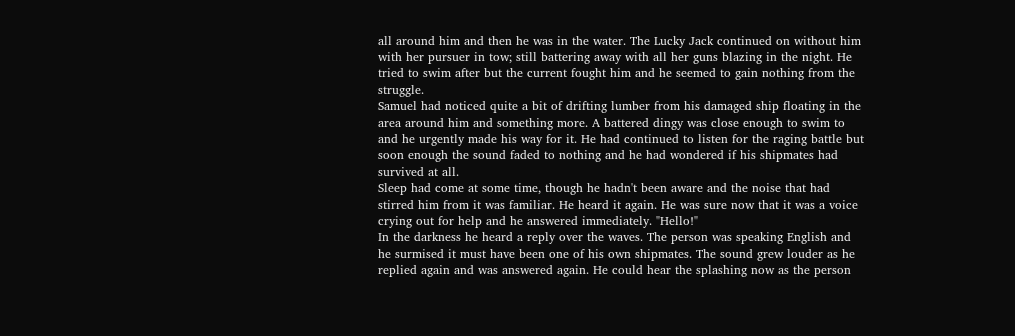all around him and then he was in the water. The Lucky Jack continued on without him with her pursuer in tow; still battering away with all her guns blazing in the night. He tried to swim after but the current fought him and he seemed to gain nothing from the struggle.
Samuel had noticed quite a bit of drifting lumber from his damaged ship floating in the area around him and something more. A battered dingy was close enough to swim to and he urgently made his way for it. He had continued to listen for the raging battle but soon enough the sound faded to nothing and he had wondered if his shipmates had survived at all.
Sleep had come at some time, though he hadn't been aware and the noise that had stirred him from it was familiar. He heard it again. He was sure now that it was a voice crying out for help and he answered immediately. "Hello!"
In the darkness he heard a reply over the waves. The person was speaking English and he surmised it must have been one of his own shipmates. The sound grew louder as he replied again and was answered again. He could hear the splashing now as the person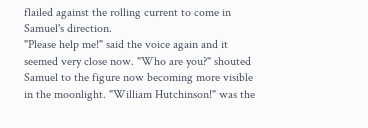flailed against the rolling current to come in Samuel's direction.
"Please help me!" said the voice again and it seemed very close now. "Who are you?" shouted Samuel to the figure now becoming more visible in the moonlight. "William Hutchinson!" was the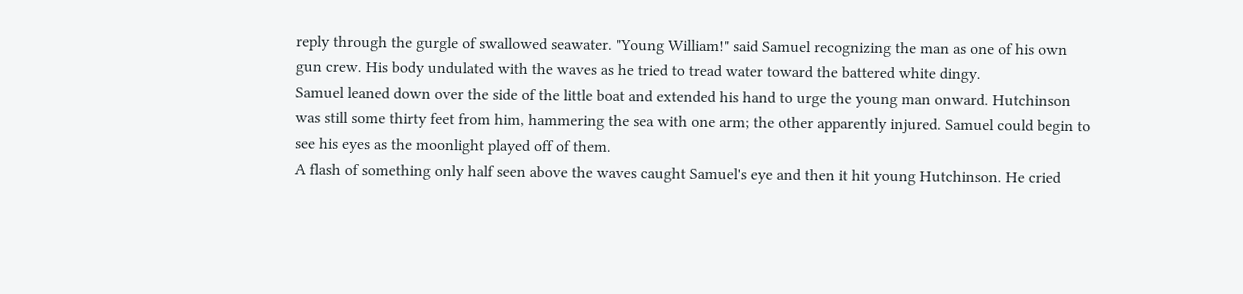reply through the gurgle of swallowed seawater. "Young William!" said Samuel recognizing the man as one of his own gun crew. His body undulated with the waves as he tried to tread water toward the battered white dingy.
Samuel leaned down over the side of the little boat and extended his hand to urge the young man onward. Hutchinson was still some thirty feet from him, hammering the sea with one arm; the other apparently injured. Samuel could begin to see his eyes as the moonlight played off of them.
A flash of something only half seen above the waves caught Samuel's eye and then it hit young Hutchinson. He cried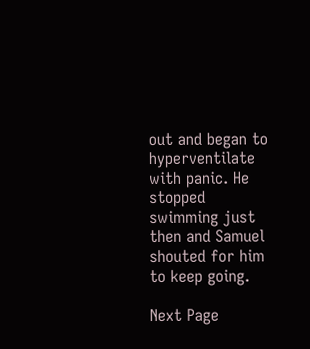out and began to hyperventilate with panic. He stopped swimming just then and Samuel shouted for him to keep going.

Next Page